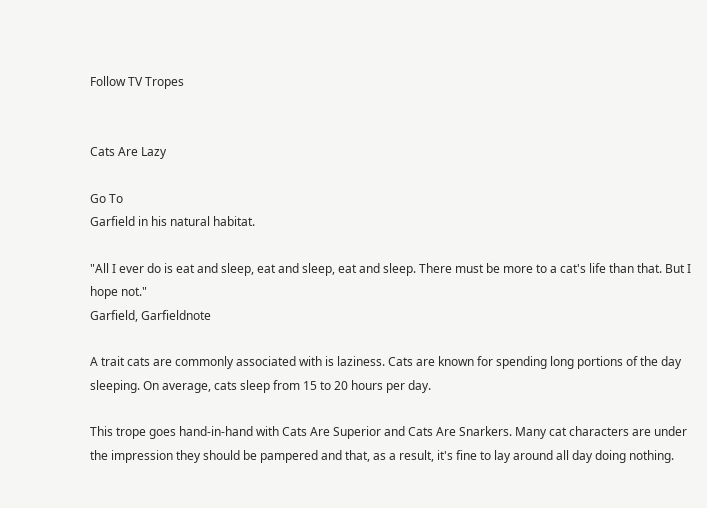Follow TV Tropes


Cats Are Lazy

Go To
Garfield in his natural habitat.

"All I ever do is eat and sleep, eat and sleep, eat and sleep. There must be more to a cat's life than that. But I hope not."
Garfield, Garfieldnote

A trait cats are commonly associated with is laziness. Cats are known for spending long portions of the day sleeping. On average, cats sleep from 15 to 20 hours per day.

This trope goes hand-in-hand with Cats Are Superior and Cats Are Snarkers. Many cat characters are under the impression they should be pampered and that, as a result, it's fine to lay around all day doing nothing.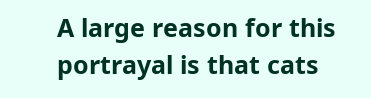A large reason for this portrayal is that cats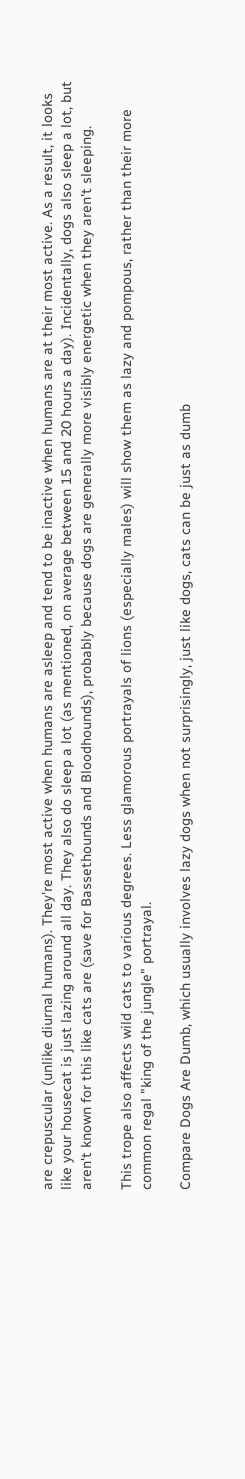are crepuscular (unlike diurnal humans). They're most active when humans are asleep and tend to be inactive when humans are at their most active. As a result, it looks like your housecat is just lazing around all day. They also do sleep a lot (as mentioned, on average between 15 and 20 hours a day). Incidentally, dogs also sleep a lot, but aren't known for this like cats are (save for Bassethounds and Bloodhounds), probably because dogs are generally more visibly energetic when they aren't sleeping.

This trope also affects wild cats to various degrees. Less glamorous portrayals of lions (especially males) will show them as lazy and pompous, rather than their more common regal "king of the jungle" portrayal.

Compare Dogs Are Dumb, which usually involves lazy dogs when not surprisingly, just like dogs, cats can be just as dumb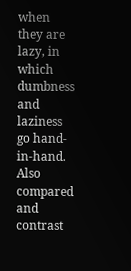when they are lazy, in which dumbness and laziness go hand-in-hand. Also compared and contrast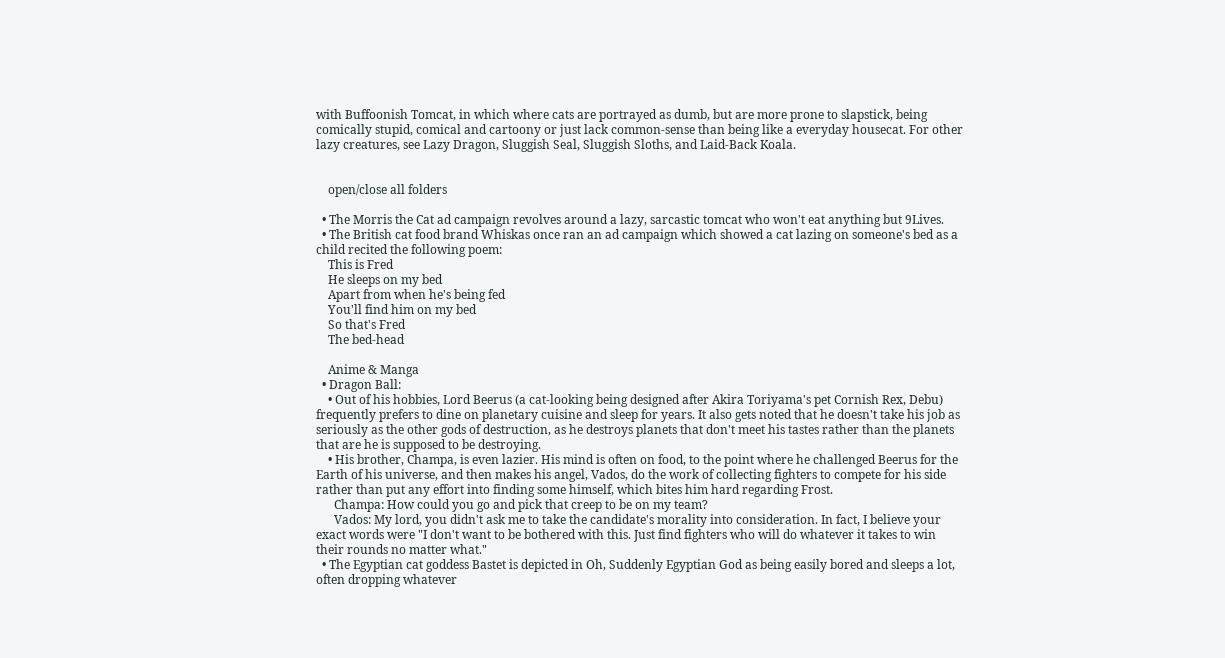with Buffoonish Tomcat, in which where cats are portrayed as dumb, but are more prone to slapstick, being comically stupid, comical and cartoony or just lack common-sense than being like a everyday housecat. For other lazy creatures, see Lazy Dragon, Sluggish Seal, Sluggish Sloths, and Laid-Back Koala.


    open/close all folders

  • The Morris the Cat ad campaign revolves around a lazy, sarcastic tomcat who won't eat anything but 9Lives.
  • The British cat food brand Whiskas once ran an ad campaign which showed a cat lazing on someone's bed as a child recited the following poem:
    This is Fred
    He sleeps on my bed
    Apart from when he's being fed
    You'll find him on my bed
    So that's Fred
    The bed-head

    Anime & Manga
  • Dragon Ball:
    • Out of his hobbies, Lord Beerus (a cat-looking being designed after Akira Toriyama's pet Cornish Rex, Debu) frequently prefers to dine on planetary cuisine and sleep for years. It also gets noted that he doesn't take his job as seriously as the other gods of destruction, as he destroys planets that don't meet his tastes rather than the planets that are he is supposed to be destroying.
    • His brother, Champa, is even lazier. His mind is often on food, to the point where he challenged Beerus for the Earth of his universe, and then makes his angel, Vados, do the work of collecting fighters to compete for his side rather than put any effort into finding some himself, which bites him hard regarding Frost.
      Champa: How could you go and pick that creep to be on my team?
      Vados: My lord, you didn't ask me to take the candidate's morality into consideration. In fact, I believe your exact words were "I don't want to be bothered with this. Just find fighters who will do whatever it takes to win their rounds no matter what."
  • The Egyptian cat goddess Bastet is depicted in Oh, Suddenly Egyptian God as being easily bored and sleeps a lot, often dropping whatever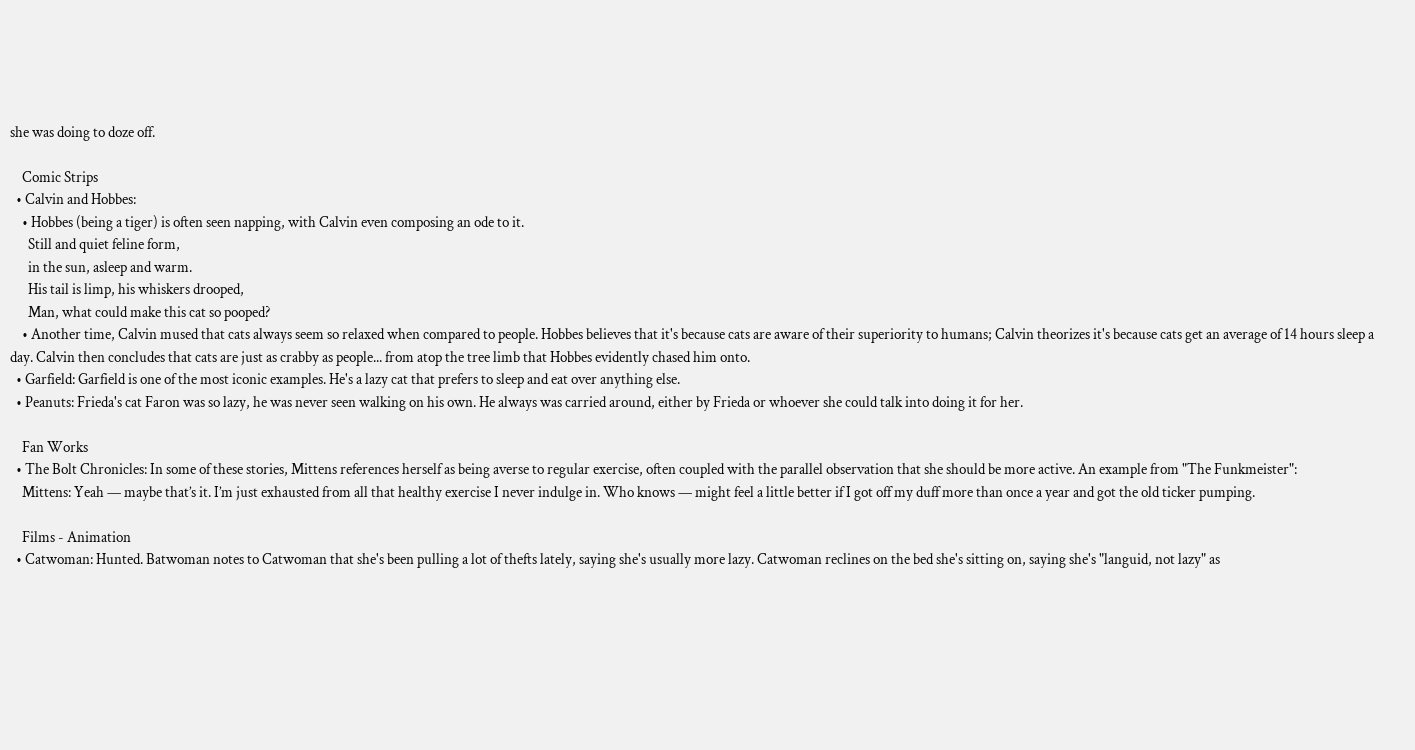she was doing to doze off.

    Comic Strips
  • Calvin and Hobbes:
    • Hobbes (being a tiger) is often seen napping, with Calvin even composing an ode to it.
      Still and quiet feline form,
      in the sun, asleep and warm.
      His tail is limp, his whiskers drooped,
      Man, what could make this cat so pooped?
    • Another time, Calvin mused that cats always seem so relaxed when compared to people. Hobbes believes that it's because cats are aware of their superiority to humans; Calvin theorizes it's because cats get an average of 14 hours sleep a day. Calvin then concludes that cats are just as crabby as people... from atop the tree limb that Hobbes evidently chased him onto.
  • Garfield: Garfield is one of the most iconic examples. He's a lazy cat that prefers to sleep and eat over anything else.
  • Peanuts: Frieda's cat Faron was so lazy, he was never seen walking on his own. He always was carried around, either by Frieda or whoever she could talk into doing it for her.

    Fan Works
  • The Bolt Chronicles: In some of these stories, Mittens references herself as being averse to regular exercise, often coupled with the parallel observation that she should be more active. An example from "The Funkmeister":
    Mittens: Yeah — maybe that’s it. I’m just exhausted from all that healthy exercise I never indulge in. Who knows — might feel a little better if I got off my duff more than once a year and got the old ticker pumping.

    Films - Animation
  • Catwoman: Hunted. Batwoman notes to Catwoman that she's been pulling a lot of thefts lately, saying she's usually more lazy. Catwoman reclines on the bed she's sitting on, saying she's "languid, not lazy" as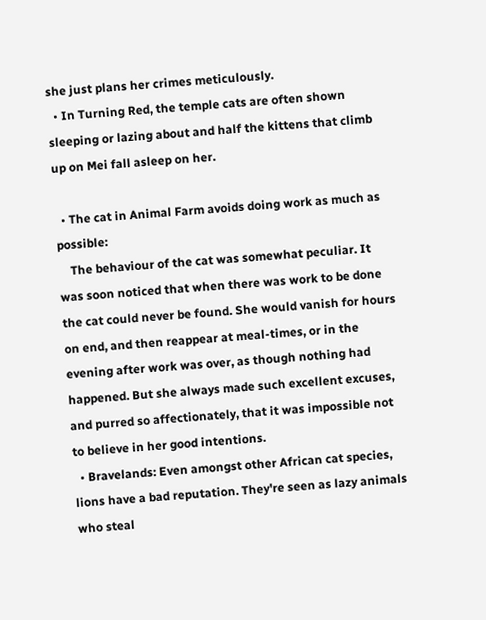she just plans her crimes meticulously.
  • In Turning Red, the temple cats are often shown sleeping or lazing about and half the kittens that climb up on Mei fall asleep on her.

  • The cat in Animal Farm avoids doing work as much as possible:
    The behaviour of the cat was somewhat peculiar. It was soon noticed that when there was work to be done the cat could never be found. She would vanish for hours on end, and then reappear at meal-times, or in the evening after work was over, as though nothing had happened. But she always made such excellent excuses, and purred so affectionately, that it was impossible not to believe in her good intentions.
  • Bravelands: Even amongst other African cat species, lions have a bad reputation. They're seen as lazy animals who steal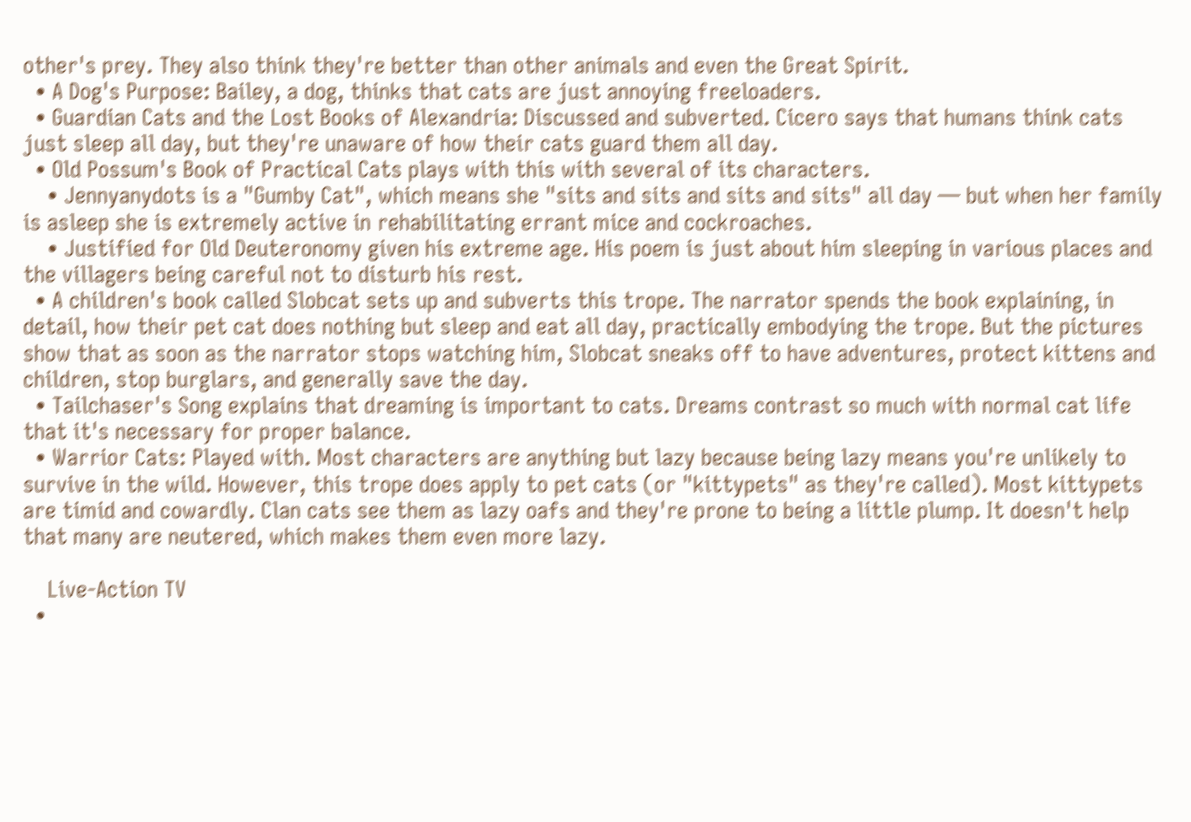other's prey. They also think they're better than other animals and even the Great Spirit.
  • A Dog's Purpose: Bailey, a dog, thinks that cats are just annoying freeloaders.
  • Guardian Cats and the Lost Books of Alexandria: Discussed and subverted. Cicero says that humans think cats just sleep all day, but they're unaware of how their cats guard them all day.
  • Old Possum's Book of Practical Cats plays with this with several of its characters.
    • Jennyanydots is a "Gumby Cat", which means she "sits and sits and sits and sits" all day — but when her family is asleep she is extremely active in rehabilitating errant mice and cockroaches.
    • Justified for Old Deuteronomy given his extreme age. His poem is just about him sleeping in various places and the villagers being careful not to disturb his rest.
  • A children's book called Slobcat sets up and subverts this trope. The narrator spends the book explaining, in detail, how their pet cat does nothing but sleep and eat all day, practically embodying the trope. But the pictures show that as soon as the narrator stops watching him, Slobcat sneaks off to have adventures, protect kittens and children, stop burglars, and generally save the day.
  • Tailchaser's Song explains that dreaming is important to cats. Dreams contrast so much with normal cat life that it's necessary for proper balance.
  • Warrior Cats: Played with. Most characters are anything but lazy because being lazy means you're unlikely to survive in the wild. However, this trope does apply to pet cats (or "kittypets" as they're called). Most kittypets are timid and cowardly. Clan cats see them as lazy oafs and they're prone to being a little plump. It doesn't help that many are neutered, which makes them even more lazy.

    Live-Action TV
  •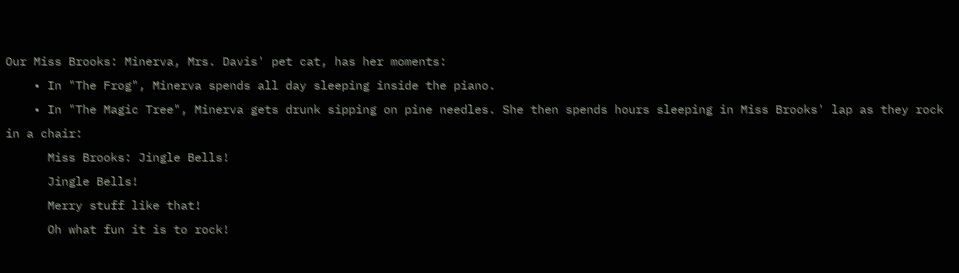Our Miss Brooks: Minerva, Mrs. Davis' pet cat, has her moments:
    • In "The Frog", Minerva spends all day sleeping inside the piano.
    • In "The Magic Tree", Minerva gets drunk sipping on pine needles. She then spends hours sleeping in Miss Brooks' lap as they rock in a chair:
      Miss Brooks: Jingle Bells!
      Jingle Bells!
      Merry stuff like that!
      Oh what fun it is to rock!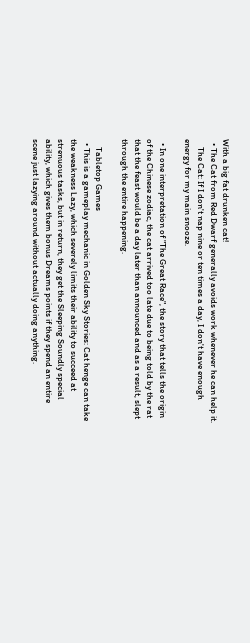With a big fat drunken cat!
  • The Cat from Red Dwarf generally avoids work whenever he can help it.
    The Cat: If I don't nap nine or ten times a day, I don't have enough energy for my main snooze.

  • In one interpretation of "The Great Race", the story that tells the origin of the Chinese zodiac, the cat arrived too late due to being told by the rat that the feast would be a day later than announced and as a result, slept through the entire happening.

    Tabletop Games
  • This is a gameplay mechanic in Golden Sky Stories: Cat henge can take the weakness Lazy, which severely limits their ability to succeed at strenuous tasks, but in return, they get the Sleeping Soundly special ability, which gives them bonus Dreams points if they spend an entire scene just lazying around without actually doing anything.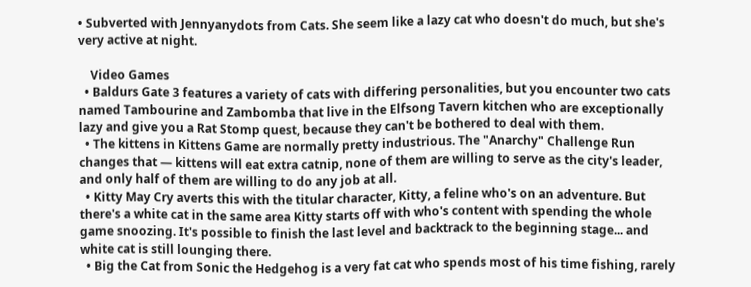• Subverted with Jennyanydots from Cats. She seem like a lazy cat who doesn't do much, but she's very active at night.

    Video Games
  • Baldurs Gate 3 features a variety of cats with differing personalities, but you encounter two cats named Tambourine and Zambomba that live in the Elfsong Tavern kitchen who are exceptionally lazy and give you a Rat Stomp quest, because they can't be bothered to deal with them.
  • The kittens in Kittens Game are normally pretty industrious. The "Anarchy" Challenge Run changes that — kittens will eat extra catnip, none of them are willing to serve as the city's leader, and only half of them are willing to do any job at all.
  • Kitty May Cry averts this with the titular character, Kitty, a feline who's on an adventure. But there's a white cat in the same area Kitty starts off with who's content with spending the whole game snoozing. It's possible to finish the last level and backtrack to the beginning stage... and white cat is still lounging there.
  • Big the Cat from Sonic the Hedgehog is a very fat cat who spends most of his time fishing, rarely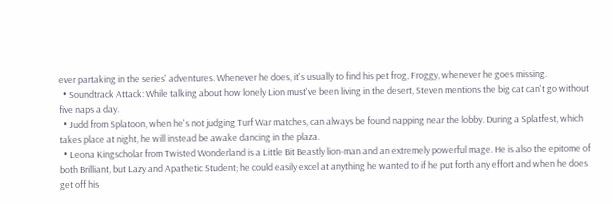ever partaking in the series' adventures. Whenever he does, it's usually to find his pet frog, Froggy, whenever he goes missing.
  • Soundtrack Attack: While talking about how lonely Lion must've been living in the desert, Steven mentions the big cat can't go without five naps a day.
  • Judd from Splatoon, when he's not judging Turf War matches, can always be found napping near the lobby. During a Splatfest, which takes place at night, he will instead be awake dancing in the plaza.
  • Leona Kingscholar from Twisted Wonderland is a Little Bit Beastly lion-man and an extremely powerful mage. He is also the epitome of both Brilliant, but Lazy and Apathetic Student; he could easily excel at anything he wanted to if he put forth any effort and when he does get off his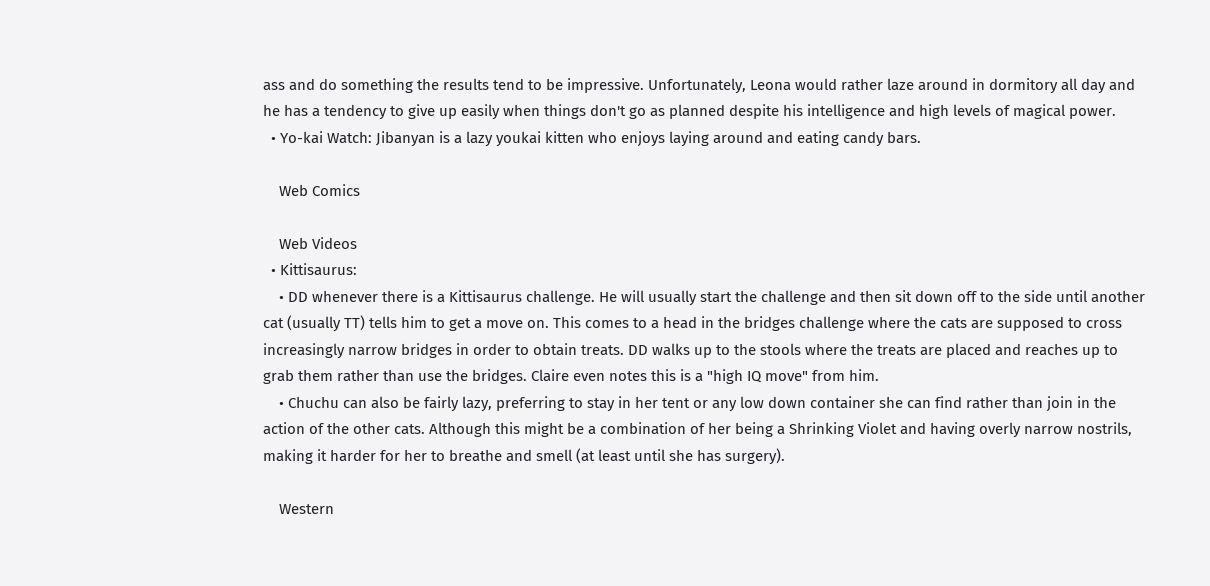ass and do something the results tend to be impressive. Unfortunately, Leona would rather laze around in dormitory all day and he has a tendency to give up easily when things don't go as planned despite his intelligence and high levels of magical power.
  • Yo-kai Watch: Jibanyan is a lazy youkai kitten who enjoys laying around and eating candy bars.

    Web Comics

    Web Videos
  • Kittisaurus:
    • DD whenever there is a Kittisaurus challenge. He will usually start the challenge and then sit down off to the side until another cat (usually TT) tells him to get a move on. This comes to a head in the bridges challenge where the cats are supposed to cross increasingly narrow bridges in order to obtain treats. DD walks up to the stools where the treats are placed and reaches up to grab them rather than use the bridges. Claire even notes this is a "high IQ move" from him.
    • Chuchu can also be fairly lazy, preferring to stay in her tent or any low down container she can find rather than join in the action of the other cats. Although this might be a combination of her being a Shrinking Violet and having overly narrow nostrils, making it harder for her to breathe and smell (at least until she has surgery).

    Western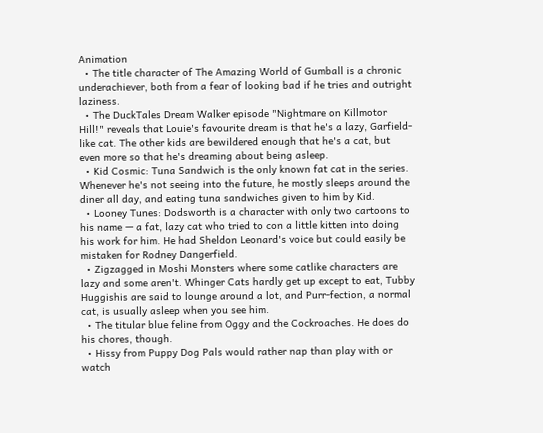Animation
  • The title character of The Amazing World of Gumball is a chronic underachiever, both from a fear of looking bad if he tries and outright laziness.
  • The DuckTales Dream Walker episode "Nightmare on Killmotor Hill!" reveals that Louie's favourite dream is that he's a lazy, Garfield-like cat. The other kids are bewildered enough that he's a cat, but even more so that he's dreaming about being asleep.
  • Kid Cosmic: Tuna Sandwich is the only known fat cat in the series. Whenever he's not seeing into the future, he mostly sleeps around the diner all day, and eating tuna sandwiches given to him by Kid.
  • Looney Tunes: Dodsworth is a character with only two cartoons to his name — a fat, lazy cat who tried to con a little kitten into doing his work for him. He had Sheldon Leonard's voice but could easily be mistaken for Rodney Dangerfield.
  • Zigzagged in Moshi Monsters where some catlike characters are lazy and some aren't. Whinger Cats hardly get up except to eat, Tubby Huggishis are said to lounge around a lot, and Purr-fection, a normal cat, is usually asleep when you see him.
  • The titular blue feline from Oggy and the Cockroaches. He does do his chores, though.
  • Hissy from Puppy Dog Pals would rather nap than play with or watch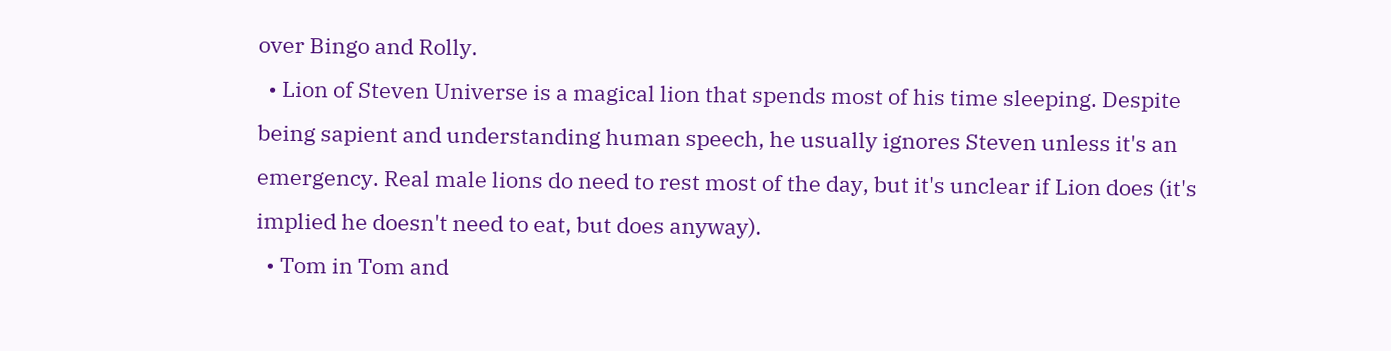over Bingo and Rolly.
  • Lion of Steven Universe is a magical lion that spends most of his time sleeping. Despite being sapient and understanding human speech, he usually ignores Steven unless it's an emergency. Real male lions do need to rest most of the day, but it's unclear if Lion does (it's implied he doesn't need to eat, but does anyway).
  • Tom in Tom and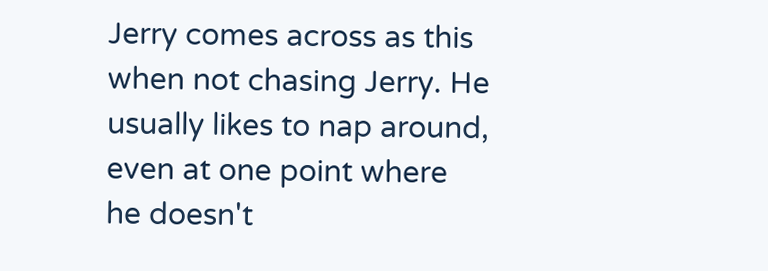Jerry comes across as this when not chasing Jerry. He usually likes to nap around, even at one point where he doesn't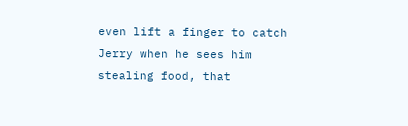even lift a finger to catch Jerry when he sees him stealing food, that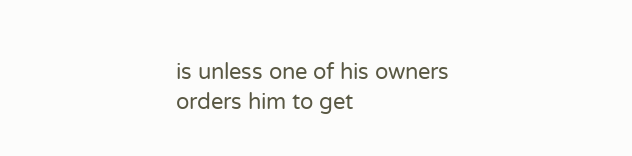is unless one of his owners orders him to get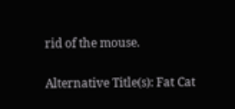rid of the mouse.

Alternative Title(s): Fat Cat